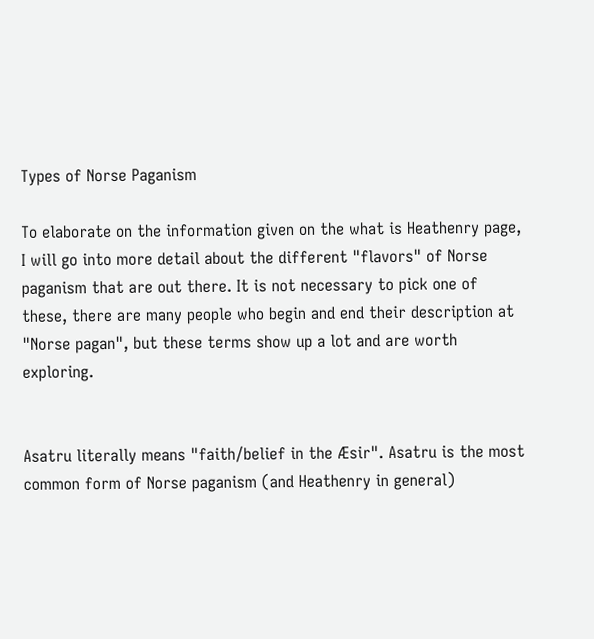Types of Norse Paganism

To elaborate on the information given on the what is Heathenry page, I will go into more detail about the different "flavors" of Norse paganism that are out there. It is not necessary to pick one of these, there are many people who begin and end their description at "Norse pagan", but these terms show up a lot and are worth exploring.


Asatru literally means "faith/belief in the Æsir". Asatru is the most common form of Norse paganism (and Heathenry in general)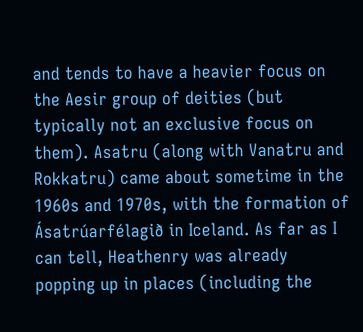and tends to have a heavier focus on the Aesir group of deities (but typically not an exclusive focus on them). Asatru (along with Vanatru and Rokkatru) came about sometime in the 1960s and 1970s, with the formation of Ásatrúarfélagið in Iceland. As far as I can tell, Heathenry was already popping up in places (including the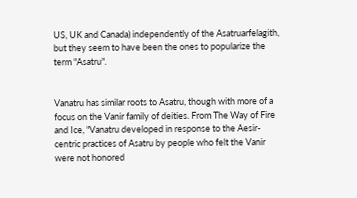US, UK and Canada) independently of the Asatruarfelagith, but they seem to have been the ones to popularize the term "Asatru".


Vanatru has similar roots to Asatru, though with more of a focus on the Vanir family of deities. From The Way of Fire and Ice, "Vanatru developed in response to the Aesir-centric practices of Asatru by people who felt the Vanir were not honored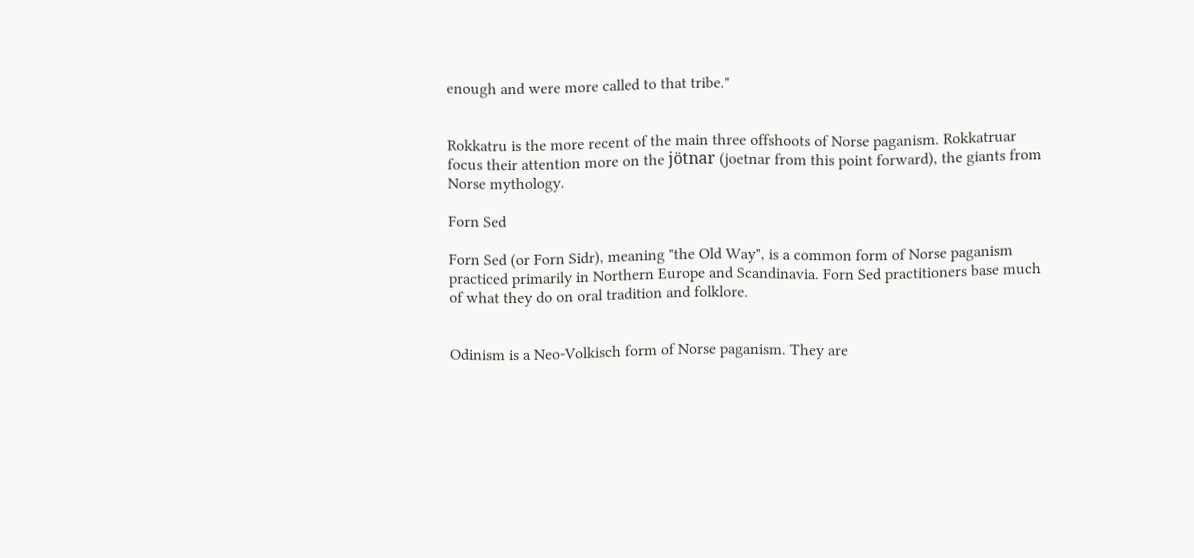enough and were more called to that tribe."


Rokkatru is the more recent of the main three offshoots of Norse paganism. Rokkatruar focus their attention more on the jötnar (joetnar from this point forward), the giants from Norse mythology.

Forn Sed

Forn Sed (or Forn Sidr), meaning "the Old Way", is a common form of Norse paganism practiced primarily in Northern Europe and Scandinavia. Forn Sed practitioners base much of what they do on oral tradition and folklore.


Odinism is a Neo-Volkisch form of Norse paganism. They are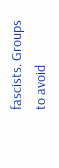fascists. Groups to avoid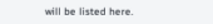will be listed here.